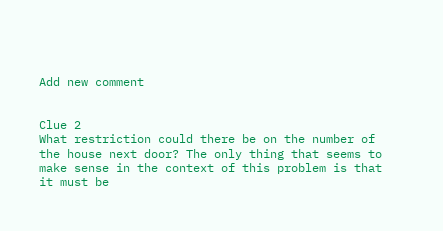Add new comment


Clue 2
What restriction could there be on the number of the house next door? The only thing that seems to make sense in the context of this problem is that it must be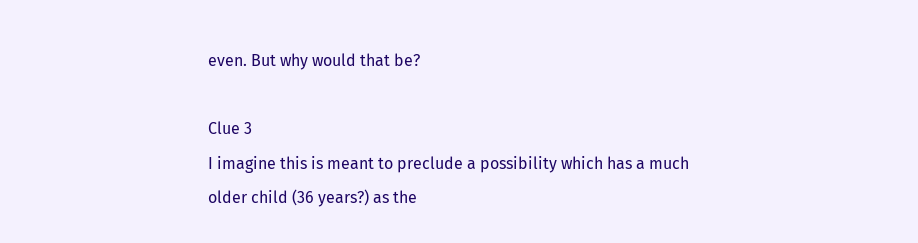even. But why would that be?

Clue 3
I imagine this is meant to preclude a possibility which has a much older child (36 years?) as the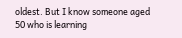oldest. But I know someone aged 50 who is learning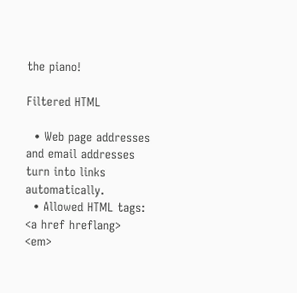the piano!

Filtered HTML

  • Web page addresses and email addresses turn into links automatically.
  • Allowed HTML tags: <a href hreflang> <em>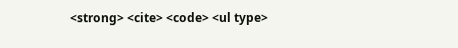<strong> <cite> <code> <ul type>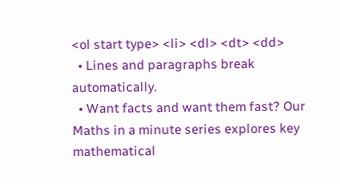<ol start type> <li> <dl> <dt> <dd>
  • Lines and paragraphs break automatically.
  • Want facts and want them fast? Our Maths in a minute series explores key mathematical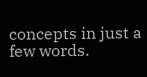concepts in just a few words.